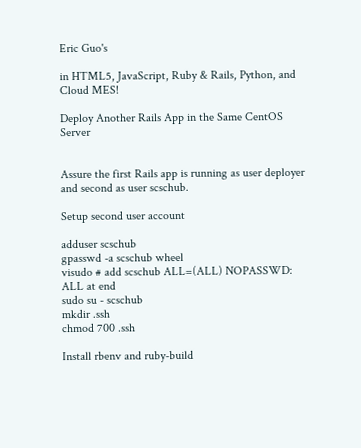Eric Guo's

in HTML5, JavaScript, Ruby & Rails, Python, and Cloud MES!

Deploy Another Rails App in the Same CentOS Server


Assure the first Rails app is running as user deployer and second as user scschub.

Setup second user account

adduser scschub
gpasswd -a scschub wheel
visudo # add scschub ALL=(ALL) NOPASSWD: ALL at end
sudo su - scschub
mkdir .ssh
chmod 700 .ssh

Install rbenv and ruby-build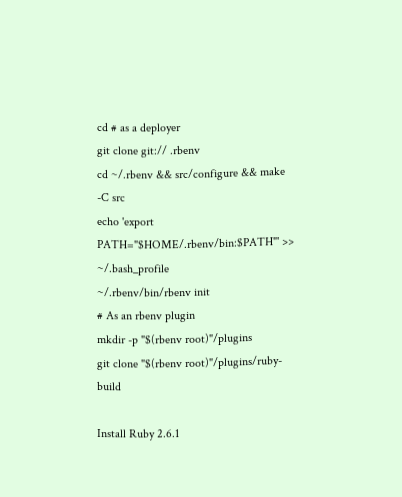cd # as a deployer
git clone git:// .rbenv
cd ~/.rbenv && src/configure && make -C src
echo 'export PATH="$HOME/.rbenv/bin:$PATH"' >> ~/.bash_profile
~/.rbenv/bin/rbenv init
# As an rbenv plugin
mkdir -p "$(rbenv root)"/plugins
git clone "$(rbenv root)"/plugins/ruby-build

Install Ruby 2.6.1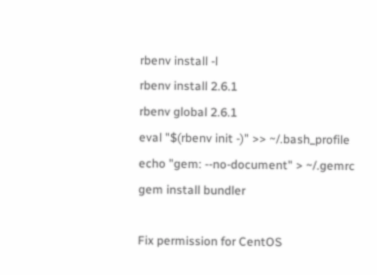rbenv install -l
rbenv install 2.6.1
rbenv global 2.6.1
eval "$(rbenv init -)" >> ~/.bash_profile
echo "gem: --no-document" > ~/.gemrc
gem install bundler

Fix permission for CentOS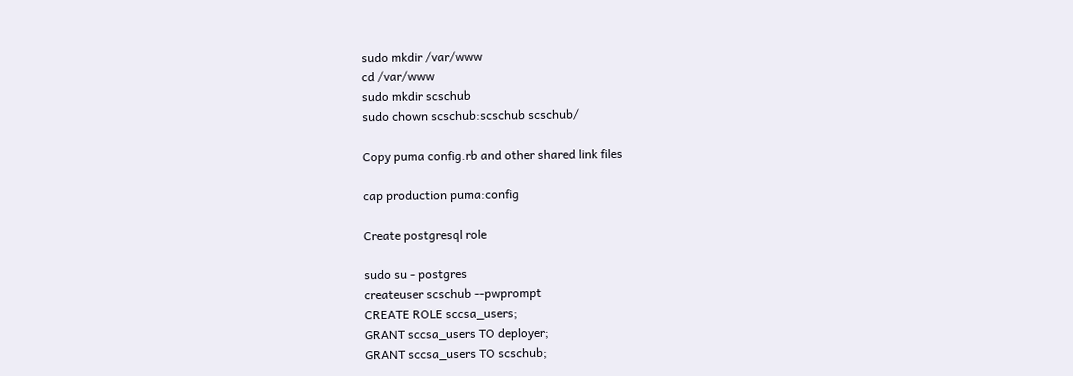sudo mkdir /var/www
cd /var/www
sudo mkdir scschub
sudo chown scschub:scschub scschub/

Copy puma config.rb and other shared link files

cap production puma:config

Create postgresql role

sudo su - postgres
createuser scschub --pwprompt
CREATE ROLE sccsa_users;
GRANT sccsa_users TO deployer;
GRANT sccsa_users TO scschub;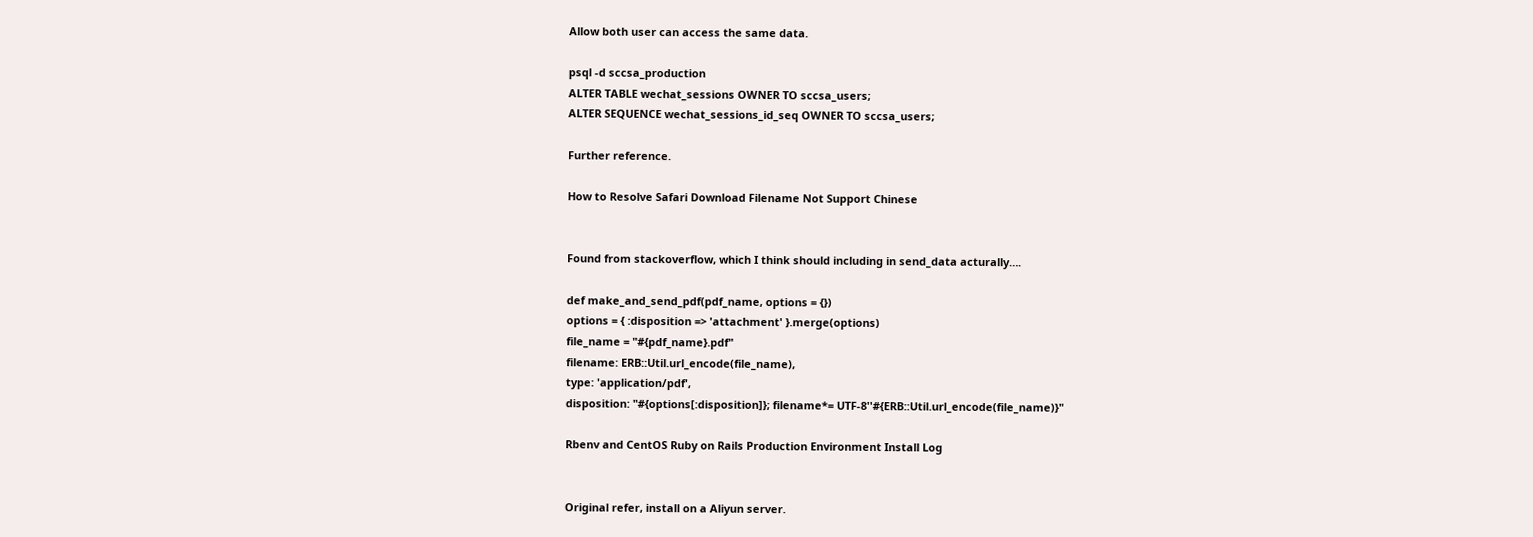Allow both user can access the same data.

psql -d sccsa_production
ALTER TABLE wechat_sessions OWNER TO sccsa_users;
ALTER SEQUENCE wechat_sessions_id_seq OWNER TO sccsa_users;

Further reference.

How to Resolve Safari Download Filename Not Support Chinese


Found from stackoverflow, which I think should including in send_data acturally….

def make_and_send_pdf(pdf_name, options = {})
options = { :disposition => 'attachment' }.merge(options)
file_name = "#{pdf_name}.pdf"
filename: ERB::Util.url_encode(file_name),
type: 'application/pdf',
disposition: "#{options[:disposition]}; filename*= UTF-8''#{ERB::Util.url_encode(file_name)}"

Rbenv and CentOS Ruby on Rails Production Environment Install Log


Original refer, install on a Aliyun server.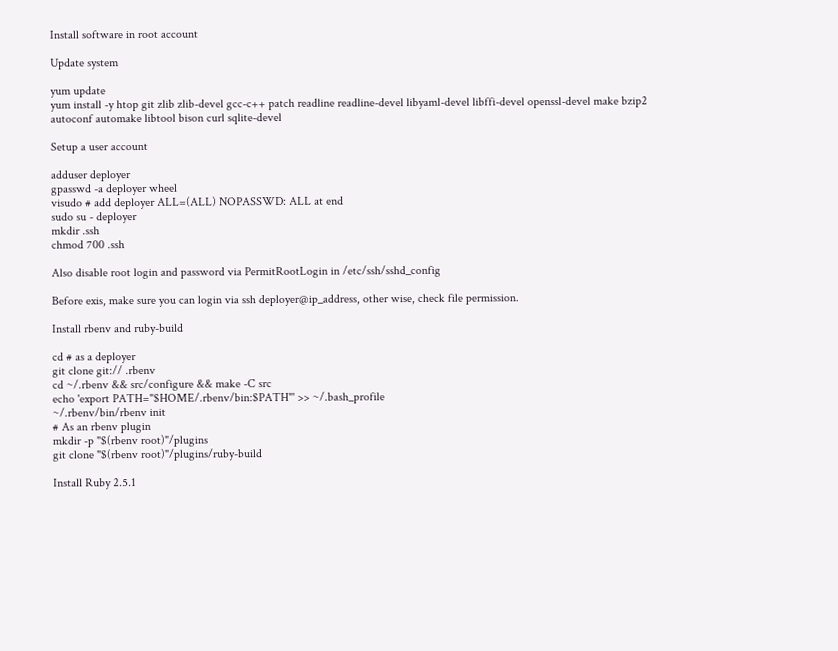Install software in root account

Update system

yum update
yum install -y htop git zlib zlib-devel gcc-c++ patch readline readline-devel libyaml-devel libffi-devel openssl-devel make bzip2 autoconf automake libtool bison curl sqlite-devel

Setup a user account

adduser deployer
gpasswd -a deployer wheel
visudo # add deployer ALL=(ALL) NOPASSWD: ALL at end
sudo su - deployer
mkdir .ssh
chmod 700 .ssh

Also disable root login and password via PermitRootLogin in /etc/ssh/sshd_config

Before exis, make sure you can login via ssh deployer@ip_address, other wise, check file permission.

Install rbenv and ruby-build

cd # as a deployer
git clone git:// .rbenv
cd ~/.rbenv && src/configure && make -C src
echo 'export PATH="$HOME/.rbenv/bin:$PATH"' >> ~/.bash_profile
~/.rbenv/bin/rbenv init
# As an rbenv plugin
mkdir -p "$(rbenv root)"/plugins
git clone "$(rbenv root)"/plugins/ruby-build

Install Ruby 2.5.1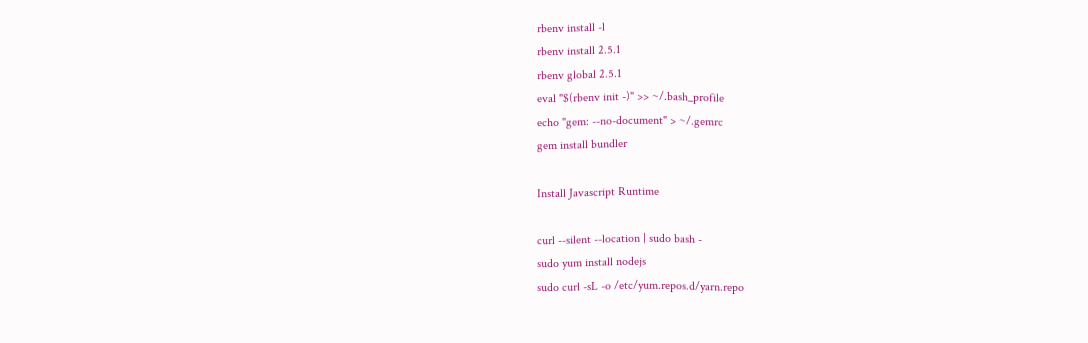rbenv install -l
rbenv install 2.5.1
rbenv global 2.5.1
eval "$(rbenv init -)" >> ~/.bash_profile
echo "gem: --no-document" > ~/.gemrc
gem install bundler

Install Javascript Runtime

curl --silent --location | sudo bash -
sudo yum install nodejs
sudo curl -sL -o /etc/yum.repos.d/yarn.repo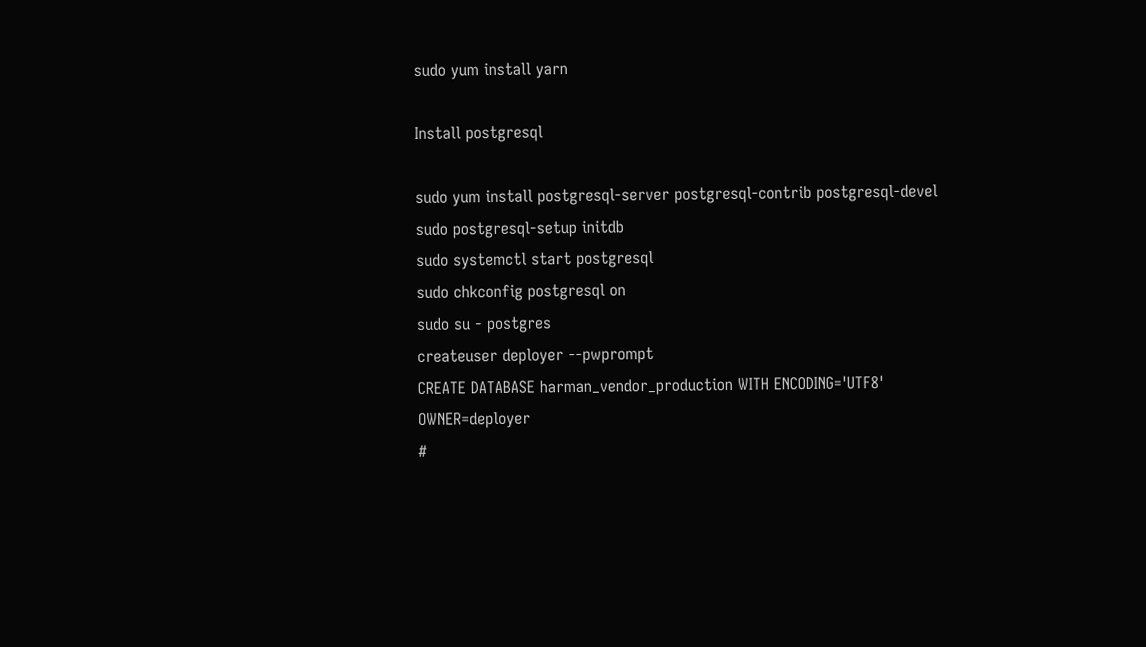sudo yum install yarn

Install postgresql

sudo yum install postgresql-server postgresql-contrib postgresql-devel
sudo postgresql-setup initdb
sudo systemctl start postgresql
sudo chkconfig postgresql on
sudo su - postgres
createuser deployer --pwprompt
CREATE DATABASE harman_vendor_production WITH ENCODING='UTF8' OWNER=deployer
#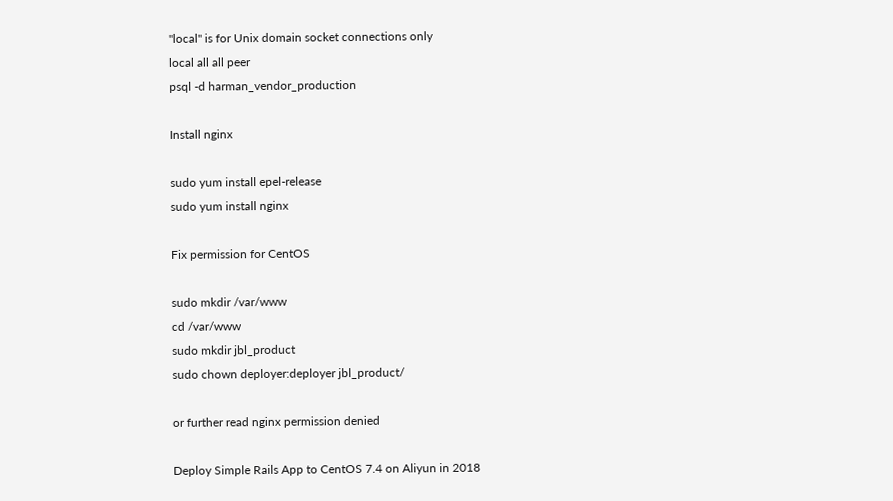"local" is for Unix domain socket connections only
local all all peer
psql -d harman_vendor_production

Install nginx

sudo yum install epel-release
sudo yum install nginx

Fix permission for CentOS

sudo mkdir /var/www
cd /var/www
sudo mkdir jbl_product
sudo chown deployer:deployer jbl_product/

or further read nginx permission denied

Deploy Simple Rails App to CentOS 7.4 on Aliyun in 2018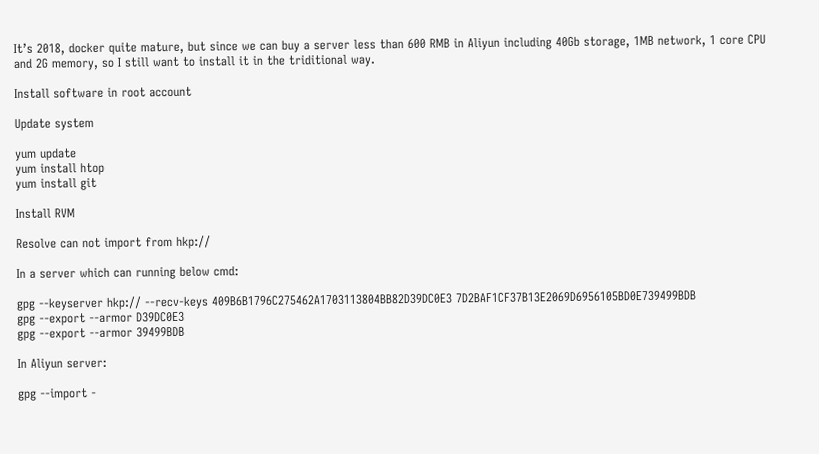It’s 2018, docker quite mature, but since we can buy a server less than 600 RMB in Aliyun including 40Gb storage, 1MB network, 1 core CPU and 2G memory, so I still want to install it in the triditional way.

Install software in root account

Update system

yum update
yum install htop
yum install git

Install RVM

Resolve can not import from hkp://

In a server which can running below cmd:

gpg --keyserver hkp:// --recv-keys 409B6B1796C275462A1703113804BB82D39DC0E3 7D2BAF1CF37B13E2069D6956105BD0E739499BDB
gpg --export --armor D39DC0E3
gpg --export --armor 39499BDB

In Aliyun server:

gpg --import -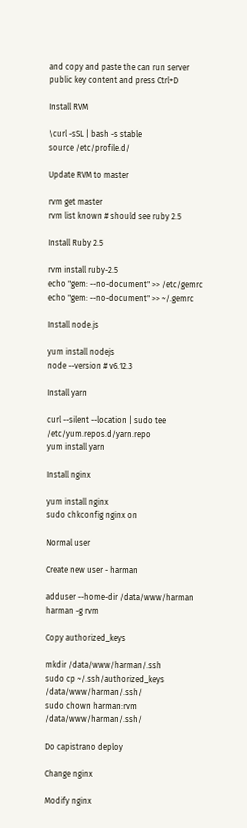and copy and paste the can run server public key content and press Ctrl+D

Install RVM

\curl -sSL | bash -s stable
source /etc/profile.d/

Update RVM to master

rvm get master
rvm list known # should see ruby 2.5

Install Ruby 2.5

rvm install ruby-2.5
echo "gem: --no-document" >> /etc/gemrc
echo "gem: --no-document" >> ~/.gemrc

Install node.js

yum install nodejs
node --version # v6.12.3

Install yarn

curl --silent --location | sudo tee /etc/yum.repos.d/yarn.repo
yum install yarn

Install nginx

yum install nginx
sudo chkconfig nginx on

Normal user

Create new user - harman

adduser --home-dir /data/www/harman harman -g rvm

Copy authorized_keys

mkdir /data/www/harman/.ssh
sudo cp ~/.ssh/authorized_keys /data/www/harman/.ssh/
sudo chown harman:rvm /data/www/harman/.ssh/

Do capistrano deploy

Change nginx

Modify nginx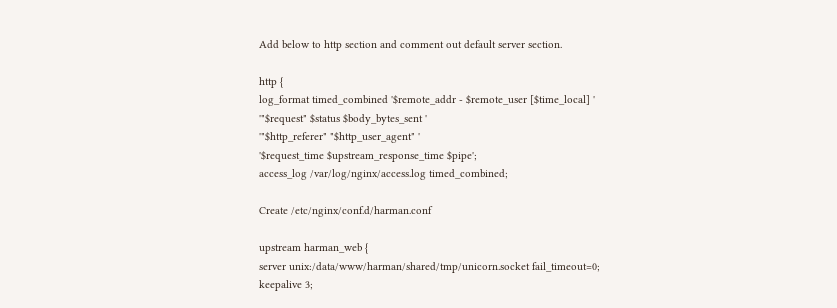Add below to http section and comment out default server section.

http {
log_format timed_combined '$remote_addr - $remote_user [$time_local] '
'"$request" $status $body_bytes_sent '
'"$http_referer" "$http_user_agent" '
'$request_time $upstream_response_time $pipe';
access_log /var/log/nginx/access.log timed_combined;

Create /etc/nginx/conf.d/harman.conf

upstream harman_web {
server unix:/data/www/harman/shared/tmp/unicorn.socket fail_timeout=0;
keepalive 3;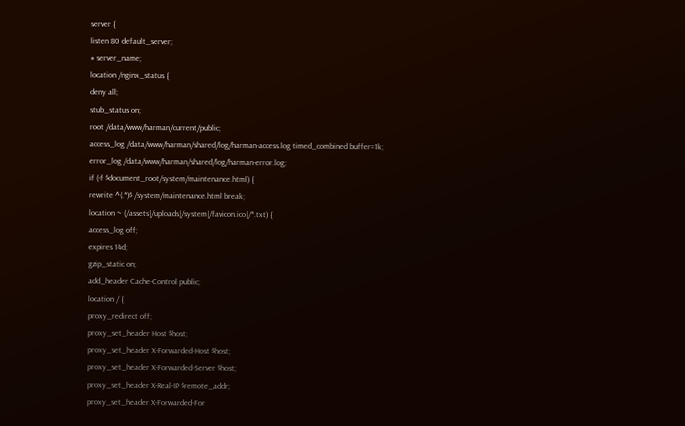server {
listen 80 default_server;
# server_name;
location /nginx_status {
deny all;
stub_status on;
root /data/www/harman/current/public;
access_log /data/www/harman/shared/log/harman-access.log timed_combined buffer=1k;
error_log /data/www/harman/shared/log/harman-error.log;
if (-f $document_root/system/maintenance.html) {
rewrite ^(.*)$ /system/maintenance.html break;
location ~ (/assets|/uploads|/system|/favicon.ico|/*.txt) {
access_log off;
expires 14d;
gzip_static on;
add_header Cache-Control public;
location / {
proxy_redirect off;
proxy_set_header Host $host;
proxy_set_header X-Forwarded-Host $host;
proxy_set_header X-Forwarded-Server $host;
proxy_set_header X-Real-IP $remote_addr;
proxy_set_header X-Forwarded-For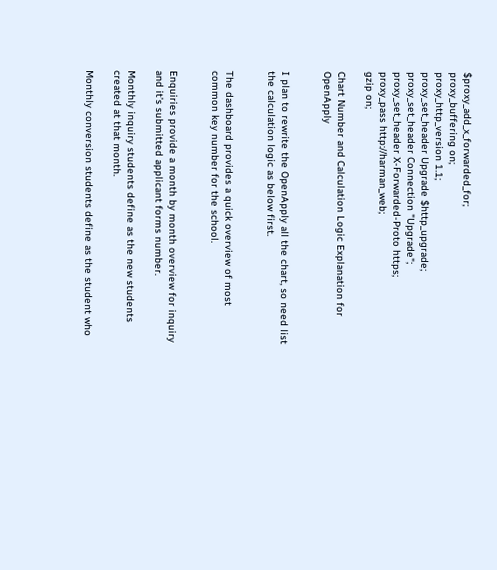$proxy_add_x_forwarded_for;
proxy_buffering on;
proxy_http_version 1.1;
proxy_set_header Upgrade $http_upgrade;
proxy_set_header Connection "Upgrade";
proxy_set_header X-Forwarded-Proto https;
proxy_pass http://harman_web;
gzip on;

Chart Number and Calculation Logic Explanation for OpenApply


I plan to rewrite the OpenApply all the chart, so need list the calculation logic as below first.


The dashboard provides a quick overview of most common key number for the school.


Enquiries provide a month by month overview for inquiry and it’s submitted applicant forms number.

Monthly inquiry students define as the new students created at that month.

Monthly conversion students define as the student who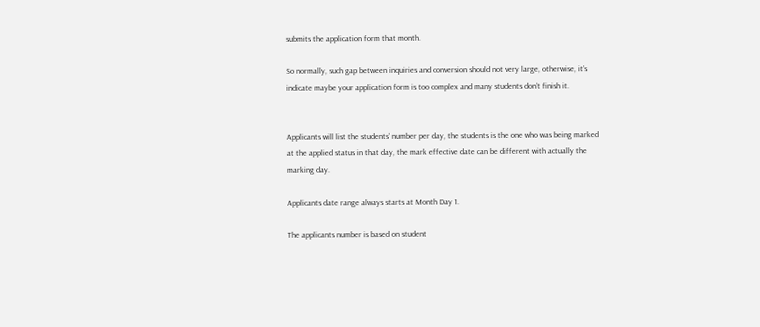submits the application form that month.

So normally, such gap between inquiries and conversion should not very large, otherwise, it’s indicate maybe your application form is too complex and many students don’t finish it.


Applicants will list the students’ number per day, the students is the one who was being marked at the applied status in that day, the mark effective date can be different with actually the marking day.

Applicants date range always starts at Month Day 1.

The applicants number is based on student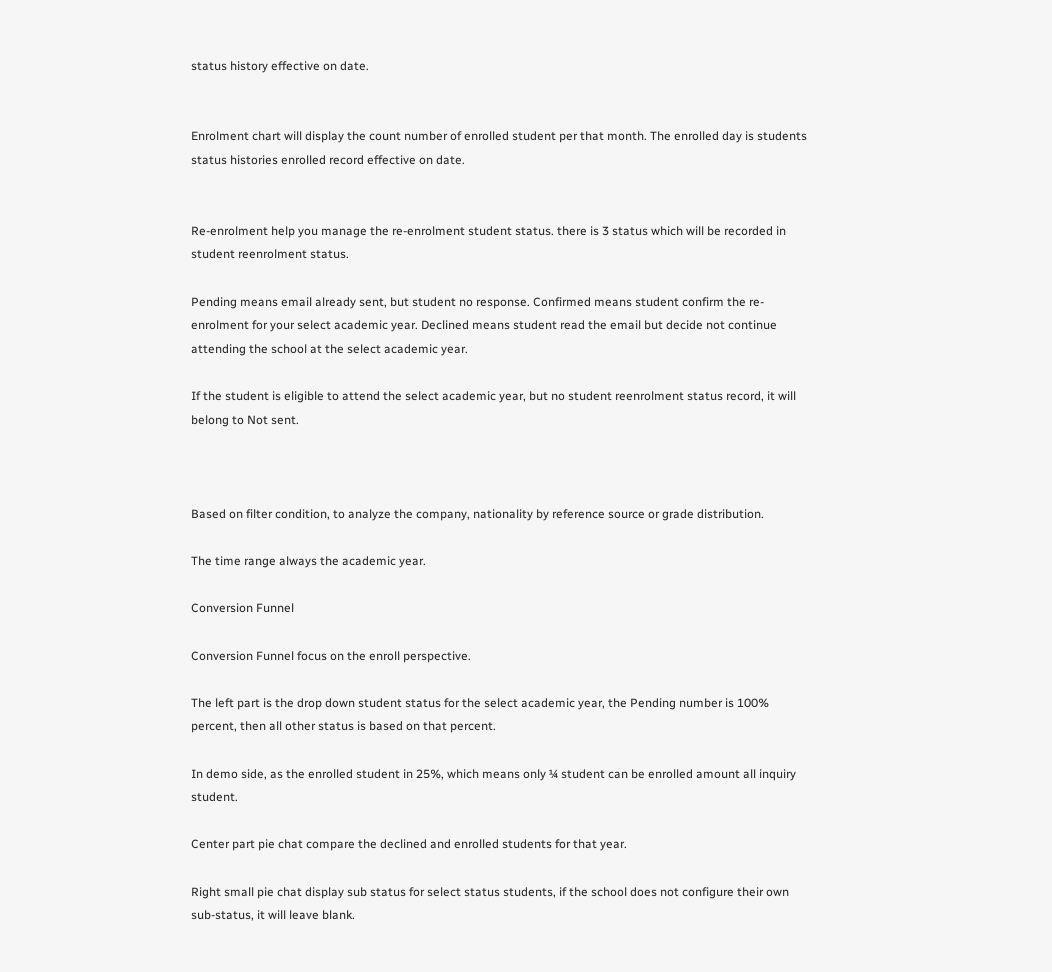status history effective on date.


Enrolment chart will display the count number of enrolled student per that month. The enrolled day is students status histories enrolled record effective on date.


Re-enrolment help you manage the re-enrolment student status. there is 3 status which will be recorded in student reenrolment status.

Pending means email already sent, but student no response. Confirmed means student confirm the re-enrolment for your select academic year. Declined means student read the email but decide not continue attending the school at the select academic year.

If the student is eligible to attend the select academic year, but no student reenrolment status record, it will belong to Not sent.



Based on filter condition, to analyze the company, nationality by reference source or grade distribution.

The time range always the academic year.

Conversion Funnel

Conversion Funnel focus on the enroll perspective.

The left part is the drop down student status for the select academic year, the Pending number is 100% percent, then all other status is based on that percent.

In demo side, as the enrolled student in 25%, which means only ¼ student can be enrolled amount all inquiry student.

Center part pie chat compare the declined and enrolled students for that year.

Right small pie chat display sub status for select status students, if the school does not configure their own sub-status, it will leave blank.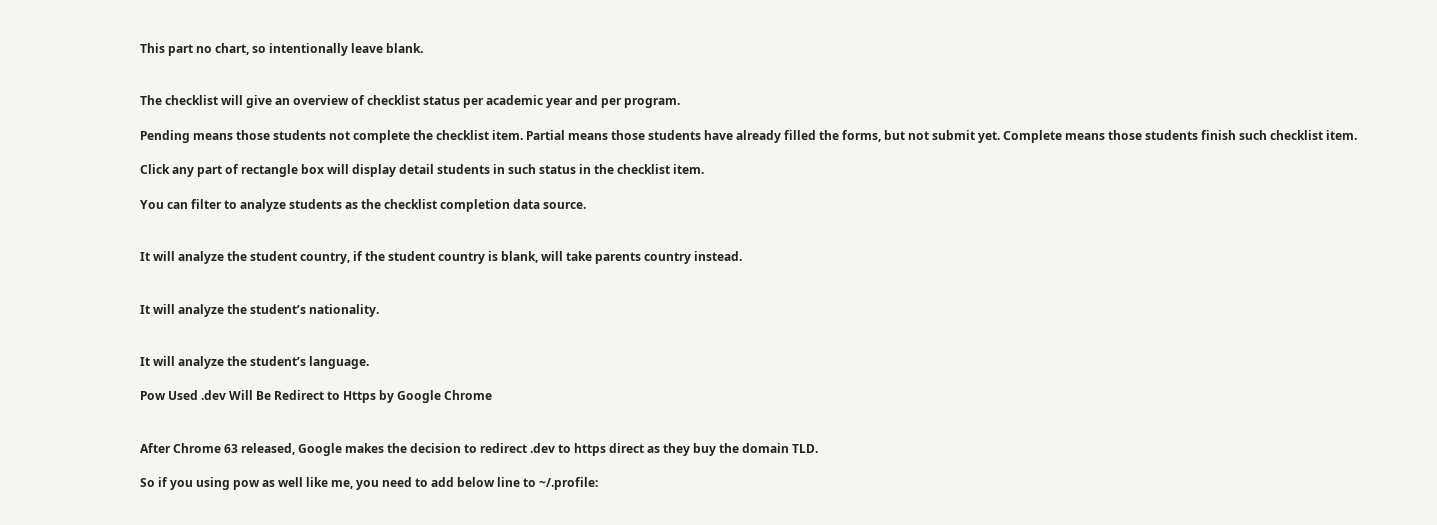This part no chart, so intentionally leave blank.


The checklist will give an overview of checklist status per academic year and per program.

Pending means those students not complete the checklist item. Partial means those students have already filled the forms, but not submit yet. Complete means those students finish such checklist item.

Click any part of rectangle box will display detail students in such status in the checklist item.

You can filter to analyze students as the checklist completion data source.


It will analyze the student country, if the student country is blank, will take parents country instead.


It will analyze the student’s nationality.


It will analyze the student’s language.

Pow Used .dev Will Be Redirect to Https by Google Chrome


After Chrome 63 released, Google makes the decision to redirect .dev to https direct as they buy the domain TLD.

So if you using pow as well like me, you need to add below line to ~/.profile: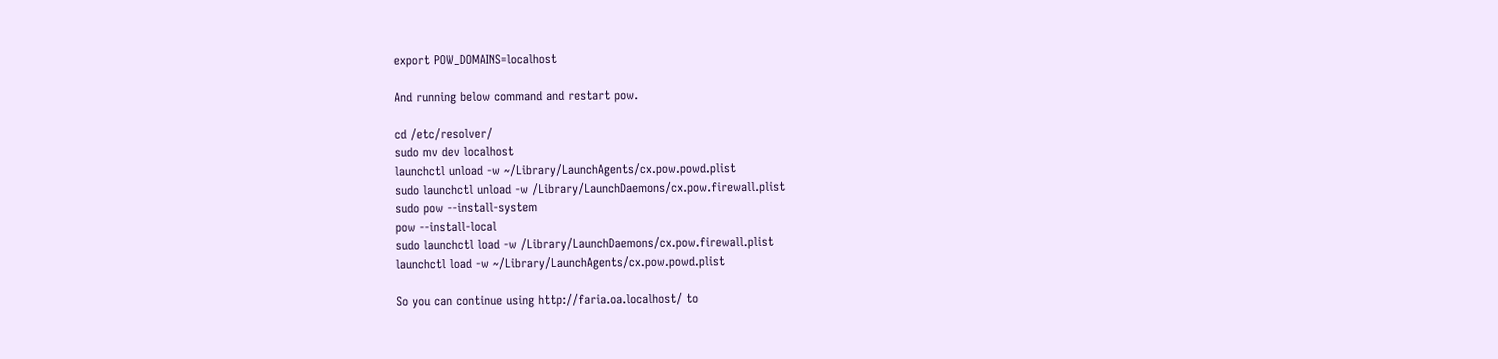export POW_DOMAINS=localhost

And running below command and restart pow.

cd /etc/resolver/
sudo mv dev localhost
launchctl unload -w ~/Library/LaunchAgents/cx.pow.powd.plist
sudo launchctl unload -w /Library/LaunchDaemons/cx.pow.firewall.plist
sudo pow --install-system
pow --install-local
sudo launchctl load -w /Library/LaunchDaemons/cx.pow.firewall.plist
launchctl load -w ~/Library/LaunchAgents/cx.pow.powd.plist

So you can continue using http://faria.oa.localhost/ to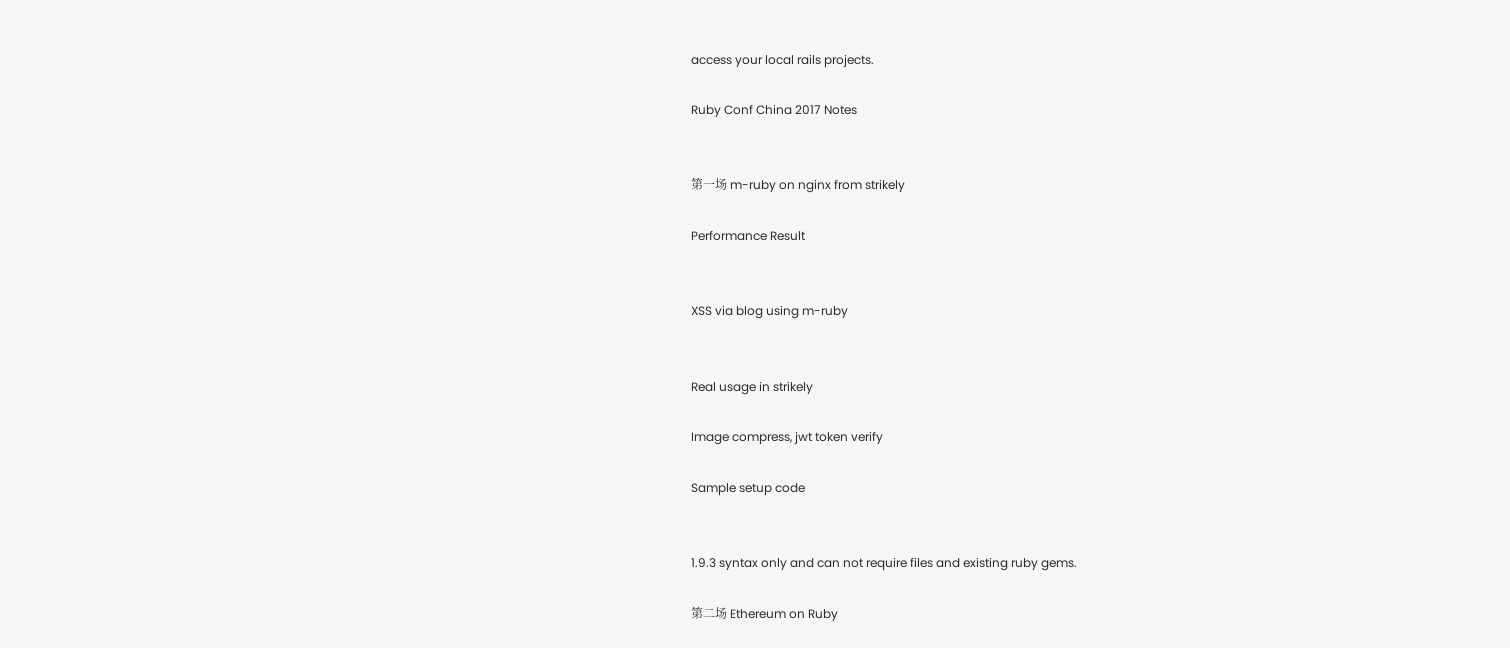access your local rails projects.

Ruby Conf China 2017 Notes


第一场 m-ruby on nginx from strikely

Performance Result


XSS via blog using m-ruby


Real usage in strikely

Image compress, jwt token verify

Sample setup code


1.9.3 syntax only and can not require files and existing ruby gems.

第二场 Ethereum on Ruby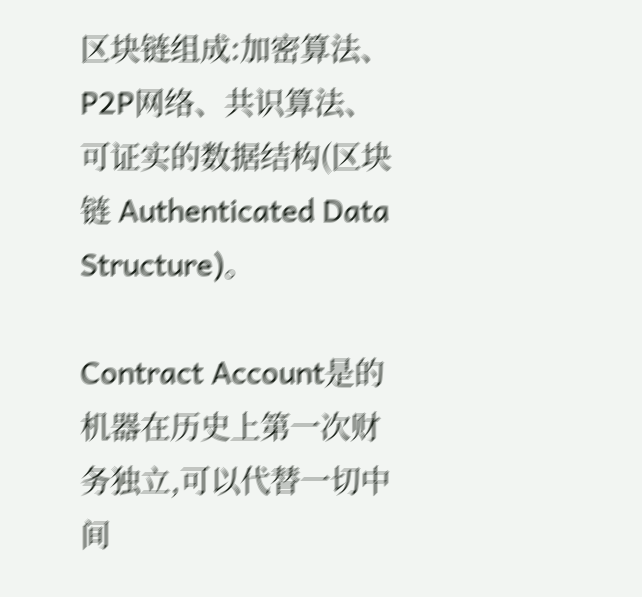区块链组成:加密算法、P2P网络、共识算法、可证实的数据结构(区块链 Authenticated Data Structure)。

Contract Account是的机器在历史上第一次财务独立,可以代替一切中间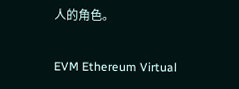人的角色。

EVM Ethereum Virtual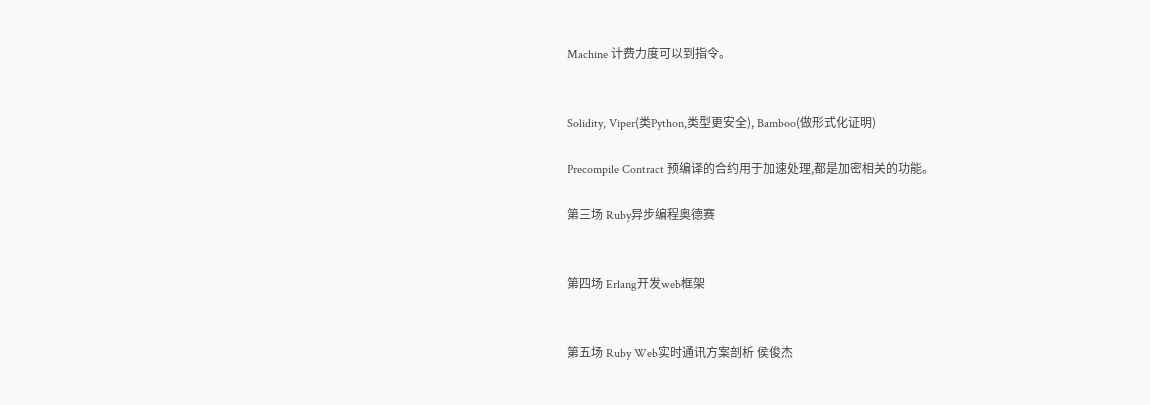Machine 计费力度可以到指令。


Solidity, Viper(类Python,类型更安全), Bamboo(做形式化证明)

Precompile Contract 预编译的合约用于加速处理,都是加密相关的功能。

第三场 Ruby异步编程奥德赛


第四场 Erlang开发web框架


第五场 Ruby Web实时通讯方案剖析 侯俊杰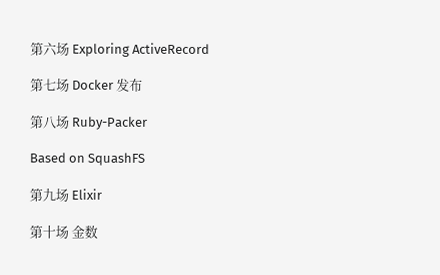第六场 Exploring ActiveRecord

第七场 Docker 发布

第八场 Ruby-Packer

Based on SquashFS

第九场 Elixir

第十场 金数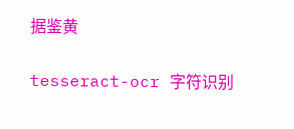据鉴黄

tesseract-ocr 字符识别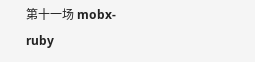第十一场 mobx-ruby